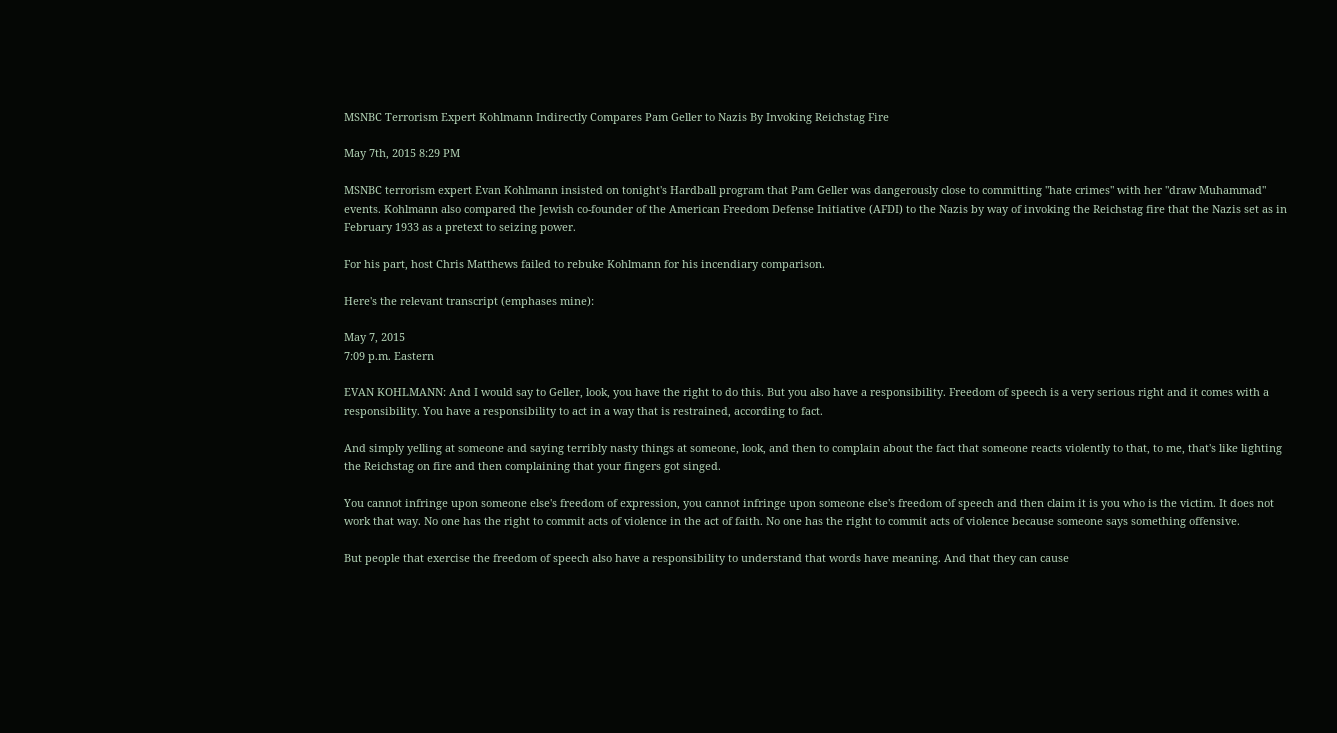MSNBC Terrorism Expert Kohlmann Indirectly Compares Pam Geller to Nazis By Invoking Reichstag Fire

May 7th, 2015 8:29 PM

MSNBC terrorism expert Evan Kohlmann insisted on tonight's Hardball program that Pam Geller was dangerously close to committing "hate crimes" with her "draw Muhammad" events. Kohlmann also compared the Jewish co-founder of the American Freedom Defense Initiative (AFDI) to the Nazis by way of invoking the Reichstag fire that the Nazis set as in February 1933 as a pretext to seizing power.

For his part, host Chris Matthews failed to rebuke Kohlmann for his incendiary comparison.

Here's the relevant transcript (emphases mine):

May 7, 2015
7:09 p.m. Eastern

EVAN KOHLMANN: And I would say to Geller, look, you have the right to do this. But you also have a responsibility. Freedom of speech is a very serious right and it comes with a responsibility. You have a responsibility to act in a way that is restrained, according to fact.

And simply yelling at someone and saying terribly nasty things at someone, look, and then to complain about the fact that someone reacts violently to that, to me, that's like lighting the Reichstag on fire and then complaining that your fingers got singed.

You cannot infringe upon someone else's freedom of expression, you cannot infringe upon someone else's freedom of speech and then claim it is you who is the victim. It does not work that way. No one has the right to commit acts of violence in the act of faith. No one has the right to commit acts of violence because someone says something offensive.

But people that exercise the freedom of speech also have a responsibility to understand that words have meaning. And that they can cause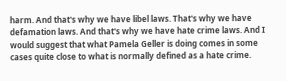harm. And that's why we have libel laws. That's why we have defamation laws. And that's why we have hate crime laws. And I would suggest that what Pamela Geller is doing comes in some cases quite close to what is normally defined as a hate crime.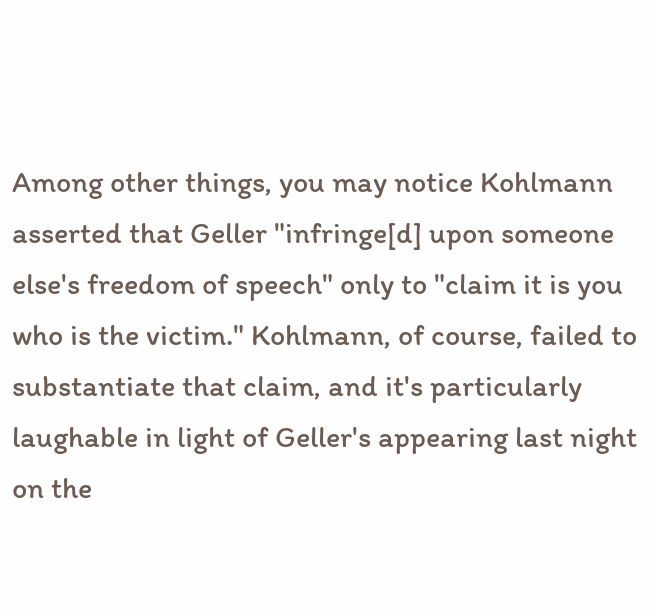Among other things, you may notice Kohlmann asserted that Geller "infringe[d] upon someone else's freedom of speech" only to "claim it is you who is the victim." Kohlmann, of course, failed to substantiate that claim, and it's particularly laughable in light of Geller's appearing last night on the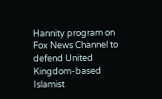Hannity program on Fox News Channel to defend United Kingdom-based Islamist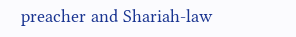preacher and Shariah-law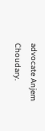advocate Anjem Choudary.